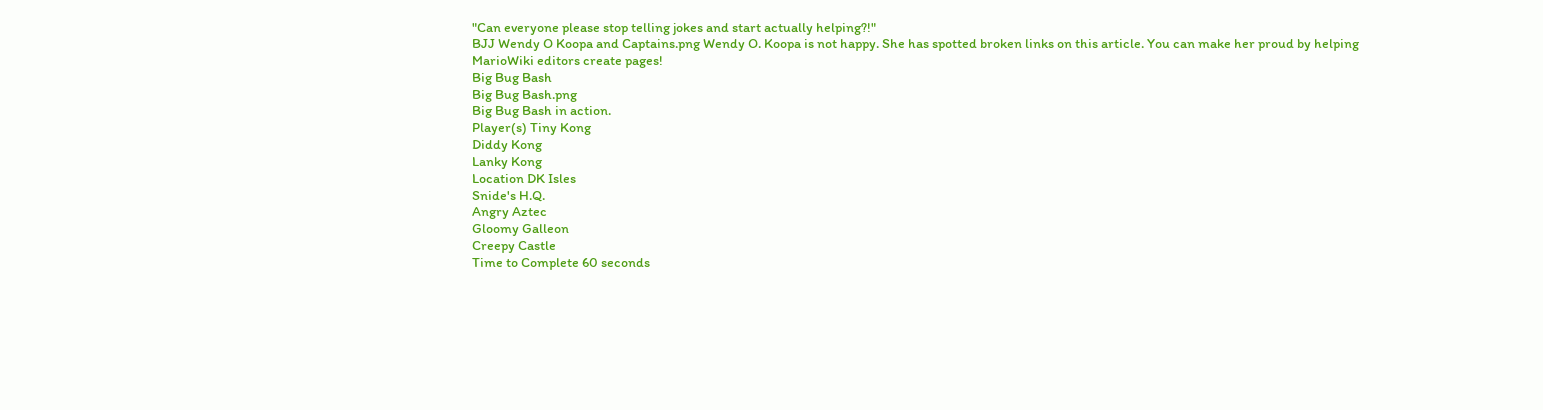"Can everyone please stop telling jokes and start actually helping?!"
BJJ Wendy O Koopa and Captains.png Wendy O. Koopa is not happy. She has spotted broken links on this article. You can make her proud by helping MarioWiki editors create pages!
Big Bug Bash
Big Bug Bash.png
Big Bug Bash in action.
Player(s) Tiny Kong
Diddy Kong
Lanky Kong
Location DK Isles
Snide's H.Q.
Angry Aztec
Gloomy Galleon
Creepy Castle
Time to Complete 60 seconds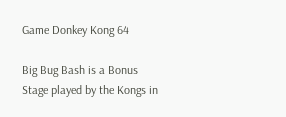Game Donkey Kong 64

Big Bug Bash is a Bonus Stage played by the Kongs in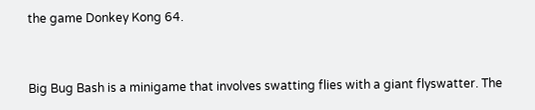the game Donkey Kong 64.


Big Bug Bash is a minigame that involves swatting flies with a giant flyswatter. The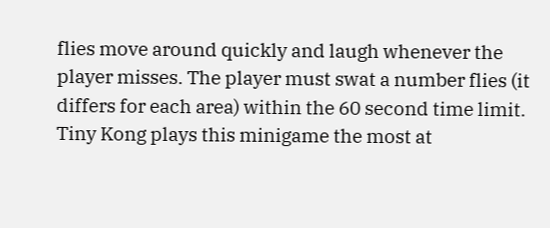flies move around quickly and laugh whenever the player misses. The player must swat a number flies (it differs for each area) within the 60 second time limit. Tiny Kong plays this minigame the most at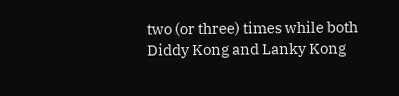two (or three) times while both Diddy Kong and Lanky Kong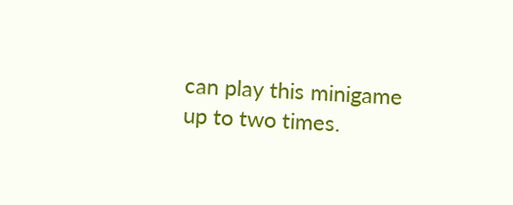can play this minigame up to two times.